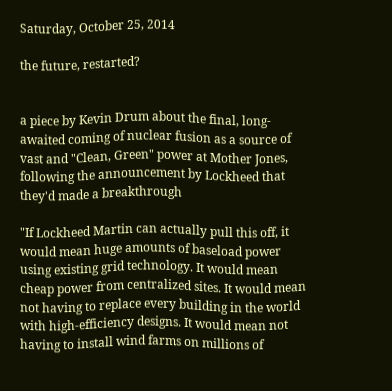Saturday, October 25, 2014

the future, restarted?


a piece by Kevin Drum about the final, long-awaited coming of nuclear fusion as a source of vast and "Clean, Green" power at Mother Jones, following the announcement by Lockheed that they'd made a breakthrough

"If Lockheed Martin can actually pull this off, it would mean huge amounts of baseload power using existing grid technology. It would mean cheap power from centralized sites. It would mean not having to replace every building in the world with high-efficiency designs. It would mean not having to install wind farms on millions of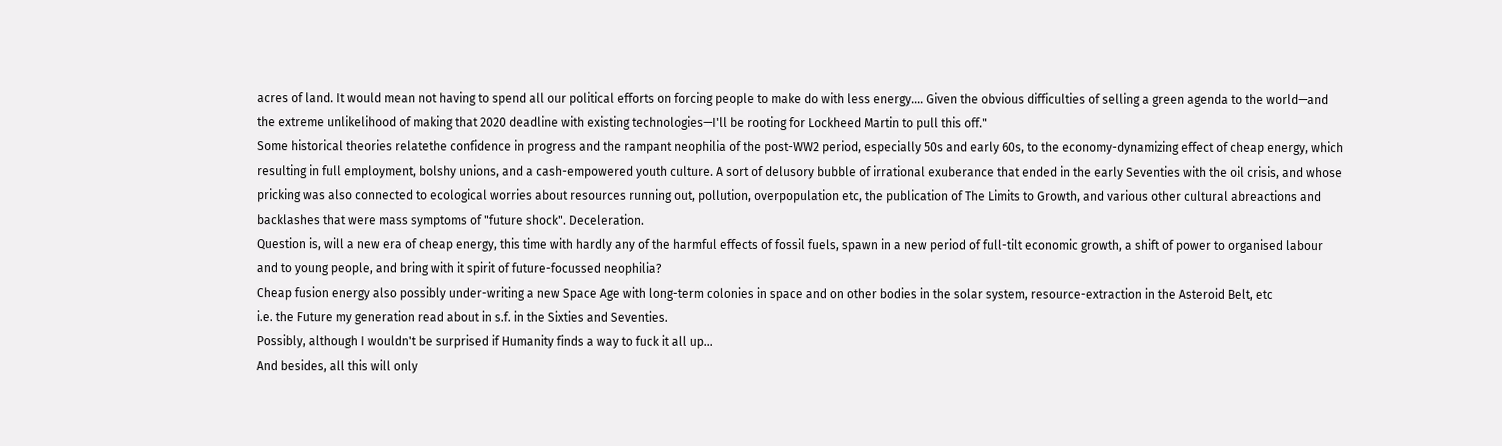acres of land. It would mean not having to spend all our political efforts on forcing people to make do with less energy.... Given the obvious difficulties of selling a green agenda to the world—and the extreme unlikelihood of making that 2020 deadline with existing technologies—I'll be rooting for Lockheed Martin to pull this off."
Some historical theories relatethe confidence in progress and the rampant neophilia of the post-WW2 period, especially 50s and early 60s, to the economy-dynamizing effect of cheap energy, which resulting in full employment, bolshy unions, and a cash-empowered youth culture. A sort of delusory bubble of irrational exuberance that ended in the early Seventies with the oil crisis, and whose pricking was also connected to ecological worries about resources running out, pollution, overpopulation etc, the publication of The Limits to Growth, and various other cultural abreactions and backlashes that were mass symptoms of "future shock". Deceleration.
Question is, will a new era of cheap energy, this time with hardly any of the harmful effects of fossil fuels, spawn in a new period of full-tilt economic growth, a shift of power to organised labour and to young people, and bring with it spirit of future-focussed neophilia?
Cheap fusion energy also possibly under-writing a new Space Age with long-term colonies in space and on other bodies in the solar system, resource-extraction in the Asteroid Belt, etc
i.e. the Future my generation read about in s.f. in the Sixties and Seventies.
Possibly, although I wouldn't be surprised if Humanity finds a way to fuck it all up...
And besides, all this will only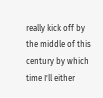really kick off by the middle of this century by which time I'll either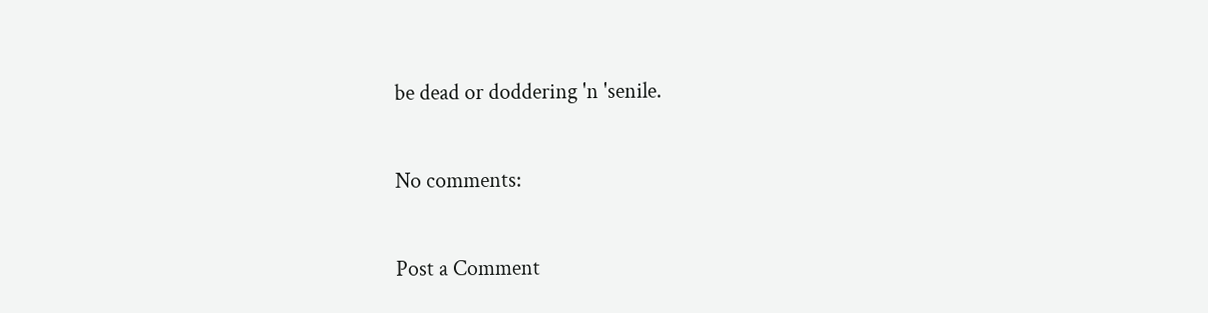be dead or doddering 'n 'senile.

No comments:

Post a Comment